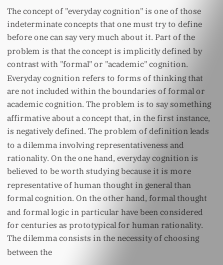The concept of "everyday cognition" is one of those indeterminate concepts that one must try to define before one can say very much about it. Part of the problem is that the concept is implicitly defined by contrast with "formal" or "academic" cognition. Everyday cognition refers to forms of thinking that are not included within the boundaries of formal or academic cognition. The problem is to say something affirmative about a concept that, in the first instance, is negatively defined. The problem of definition leads to a dilemma involving representativeness and rationality. On the one hand, everyday cognition is believed to be worth studying because it is more representative of human thought in general than formal cognition. On the other hand, formal thought and formal logic in particular have been considered for centuries as prototypical for human rationality. The dilemma consists in the necessity of choosing between the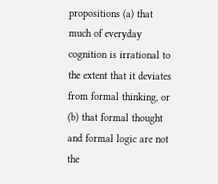propositions (a) that much of everyday cognition is irrational to the extent that it deviates from formal thinking, or (b) that formal thought and formal logic are not the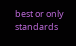best or only standards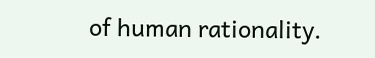of human rationality.